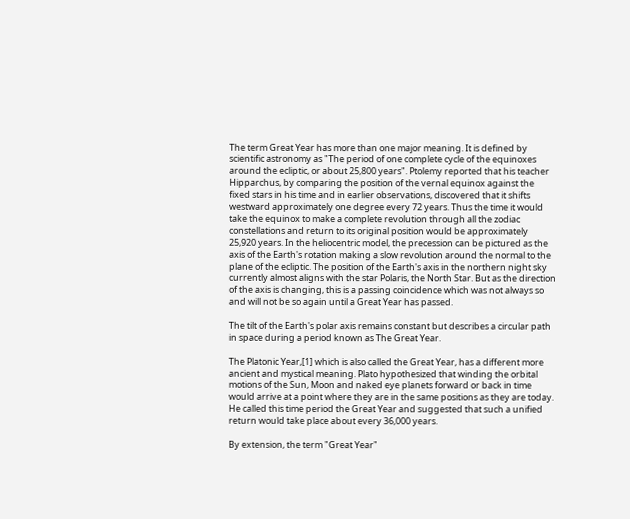The term Great Year has more than one major meaning. It is defined by scientific astronomy as "The period of one complete cycle of the equinoxes around the ecliptic, or about 25,800 years". Ptolemy reported that his teacher Hipparchus, by comparing the position of the vernal equinox against the fixed stars in his time and in earlier observations, discovered that it shifts westward approximately one degree every 72 years. Thus the time it would take the equinox to make a complete revolution through all the zodiac constellations and return to its original position would be approximately 25,920 years. In the heliocentric model, the precession can be pictured as the axis of the Earth's rotation making a slow revolution around the normal to the plane of the ecliptic. The position of the Earth's axis in the northern night sky currently almost aligns with the star Polaris, the North Star. But as the direction of the axis is changing, this is a passing coincidence which was not always so and will not be so again until a Great Year has passed.

The tilt of the Earth's polar axis remains constant but describes a circular path in space during a period known as The Great Year.

The Platonic Year,[1] which is also called the Great Year, has a different more ancient and mystical meaning. Plato hypothesized that winding the orbital motions of the Sun, Moon and naked eye planets forward or back in time would arrive at a point where they are in the same positions as they are today. He called this time period the Great Year and suggested that such a unified return would take place about every 36,000 years.

By extension, the term "Great Year"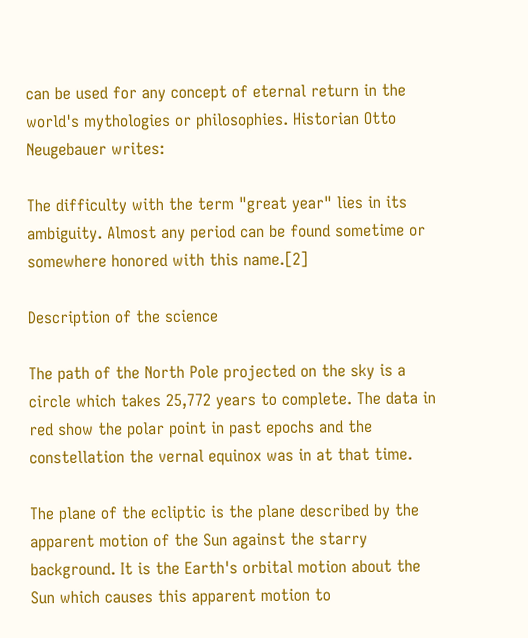can be used for any concept of eternal return in the world's mythologies or philosophies. Historian Otto Neugebauer writes:

The difficulty with the term "great year" lies in its ambiguity. Almost any period can be found sometime or somewhere honored with this name.[2]

Description of the science

The path of the North Pole projected on the sky is a circle which takes 25,772 years to complete. The data in red show the polar point in past epochs and the constellation the vernal equinox was in at that time.

The plane of the ecliptic is the plane described by the apparent motion of the Sun against the starry background. It is the Earth's orbital motion about the Sun which causes this apparent motion to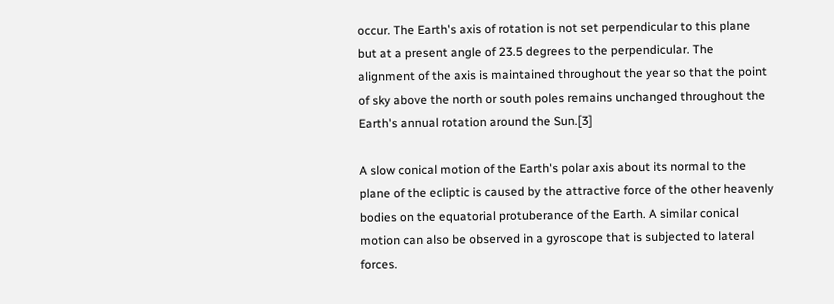occur. The Earth's axis of rotation is not set perpendicular to this plane but at a present angle of 23.5 degrees to the perpendicular. The alignment of the axis is maintained throughout the year so that the point of sky above the north or south poles remains unchanged throughout the Earth's annual rotation around the Sun.[3]

A slow conical motion of the Earth's polar axis about its normal to the plane of the ecliptic is caused by the attractive force of the other heavenly bodies on the equatorial protuberance of the Earth. A similar conical motion can also be observed in a gyroscope that is subjected to lateral forces.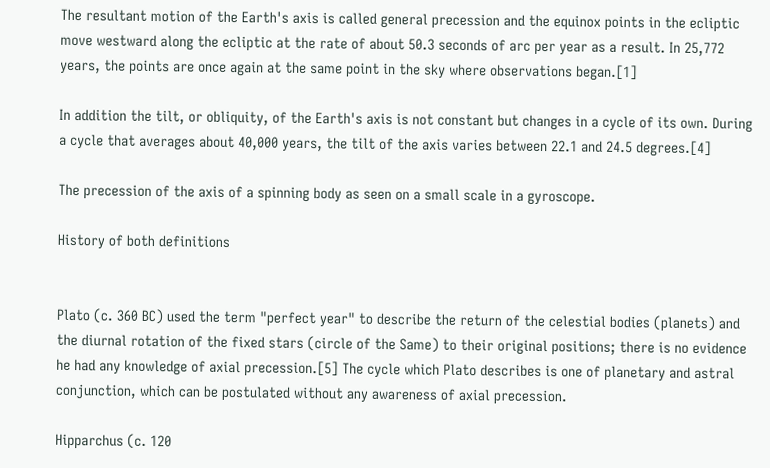The resultant motion of the Earth's axis is called general precession and the equinox points in the ecliptic move westward along the ecliptic at the rate of about 50.3 seconds of arc per year as a result. In 25,772 years, the points are once again at the same point in the sky where observations began.[1]

In addition the tilt, or obliquity, of the Earth's axis is not constant but changes in a cycle of its own. During a cycle that averages about 40,000 years, the tilt of the axis varies between 22.1 and 24.5 degrees.[4]

The precession of the axis of a spinning body as seen on a small scale in a gyroscope.

History of both definitions


Plato (c. 360 BC) used the term "perfect year" to describe the return of the celestial bodies (planets) and the diurnal rotation of the fixed stars (circle of the Same) to their original positions; there is no evidence he had any knowledge of axial precession.[5] The cycle which Plato describes is one of planetary and astral conjunction, which can be postulated without any awareness of axial precession.

Hipparchus (c. 120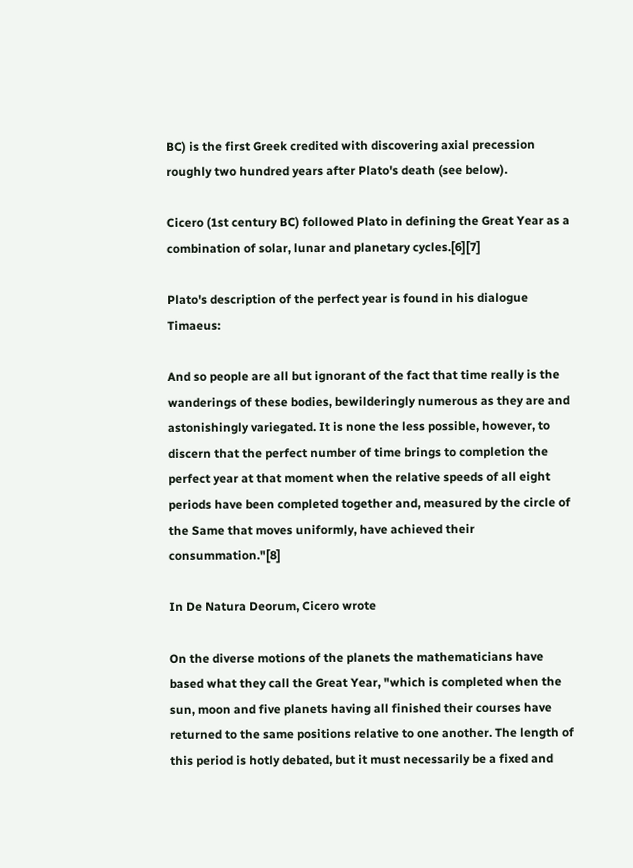BC) is the first Greek credited with discovering axial precession roughly two hundred years after Plato's death (see below).

Cicero (1st century BC) followed Plato in defining the Great Year as a combination of solar, lunar and planetary cycles.[6][7]

Plato's description of the perfect year is found in his dialogue Timaeus:

And so people are all but ignorant of the fact that time really is the wanderings of these bodies, bewilderingly numerous as they are and astonishingly variegated. It is none the less possible, however, to discern that the perfect number of time brings to completion the perfect year at that moment when the relative speeds of all eight periods have been completed together and, measured by the circle of the Same that moves uniformly, have achieved their consummation."[8]

In De Natura Deorum, Cicero wrote

On the diverse motions of the planets the mathematicians have based what they call the Great Year, "which is completed when the sun, moon and five planets having all finished their courses have returned to the same positions relative to one another. The length of this period is hotly debated, but it must necessarily be a fixed and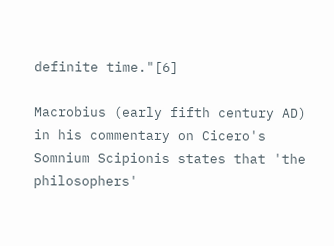definite time."[6]

Macrobius (early fifth century AD) in his commentary on Cicero's Somnium Scipionis states that 'the philosophers'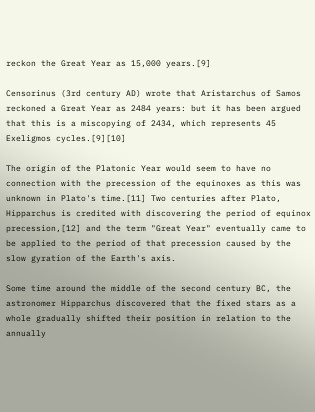reckon the Great Year as 15,000 years.[9]

Censorinus (3rd century AD) wrote that Aristarchus of Samos reckoned a Great Year as 2484 years: but it has been argued that this is a miscopying of 2434, which represents 45 Exeligmos cycles.[9][10]

The origin of the Platonic Year would seem to have no connection with the precession of the equinoxes as this was unknown in Plato's time.[11] Two centuries after Plato, Hipparchus is credited with discovering the period of equinox precession,[12] and the term "Great Year" eventually came to be applied to the period of that precession caused by the slow gyration of the Earth's axis.

Some time around the middle of the second century BC, the astronomer Hipparchus discovered that the fixed stars as a whole gradually shifted their position in relation to the annually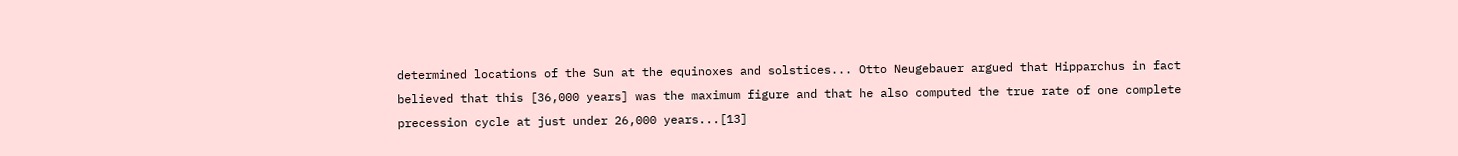determined locations of the Sun at the equinoxes and solstices... Otto Neugebauer argued that Hipparchus in fact believed that this [36,000 years] was the maximum figure and that he also computed the true rate of one complete precession cycle at just under 26,000 years...[13]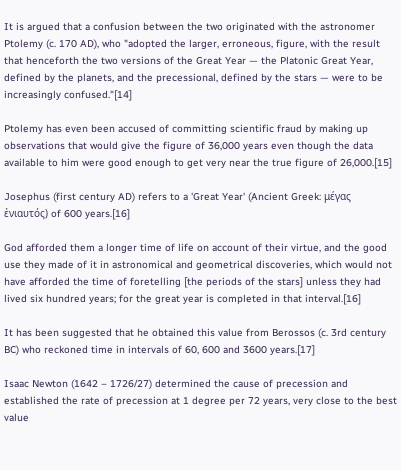It is argued that a confusion between the two originated with the astronomer Ptolemy (c. 170 AD), who "adopted the larger, erroneous, figure, with the result that henceforth the two versions of the Great Year — the Platonic Great Year, defined by the planets, and the precessional, defined by the stars — were to be increasingly confused."[14]

Ptolemy has even been accused of committing scientific fraud by making up observations that would give the figure of 36,000 years even though the data available to him were good enough to get very near the true figure of 26,000.[15]

Josephus (first century AD) refers to a 'Great Year' (Ancient Greek: μέγας ἐνιαυτός) of 600 years.[16]

God afforded them a longer time of life on account of their virtue, and the good use they made of it in astronomical and geometrical discoveries, which would not have afforded the time of foretelling [the periods of the stars] unless they had lived six hundred years; for the great year is completed in that interval.[16]

It has been suggested that he obtained this value from Berossos (c. 3rd century BC) who reckoned time in intervals of 60, 600 and 3600 years.[17]

Isaac Newton (1642 – 1726/27) determined the cause of precession and established the rate of precession at 1 degree per 72 years, very close to the best value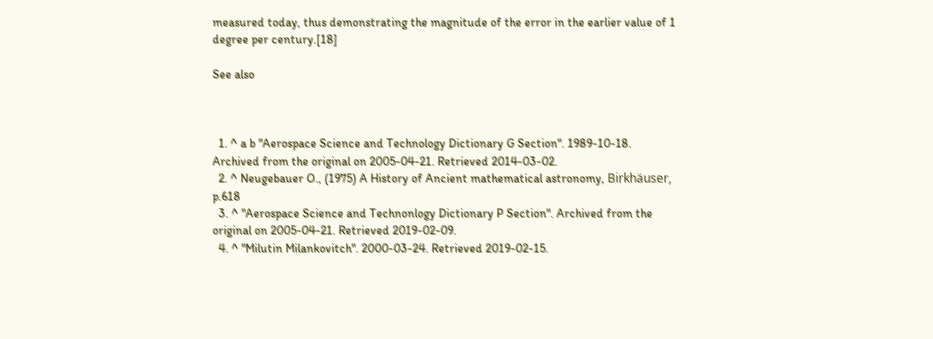measured today, thus demonstrating the magnitude of the error in the earlier value of 1 degree per century.[18]

See also



  1. ^ a b "Aerospace Science and Technology Dictionary G Section". 1989-10-18. Archived from the original on 2005-04-21. Retrieved 2014-03-02.
  2. ^ Neugebauer O., (1975) A History of Ancient mathematical astronomy, Birkhäuser, p.618
  3. ^ "Aerospace Science and Technonlogy Dictionary P Section". Archived from the original on 2005-04-21. Retrieved 2019-02-09.
  4. ^ "Milutin Milankovitch". 2000-03-24. Retrieved 2019-02-15.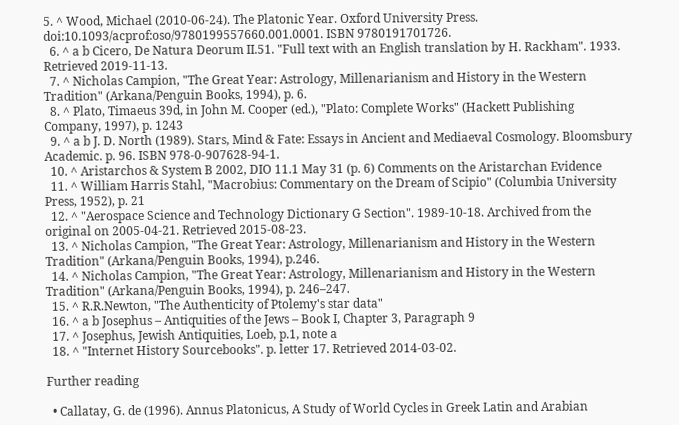5. ^ Wood, Michael (2010-06-24). The Platonic Year. Oxford University Press. doi:10.1093/acprof:oso/9780199557660.001.0001. ISBN 9780191701726.
  6. ^ a b Cicero, De Natura Deorum II.51. "Full text with an English translation by H. Rackham". 1933. Retrieved 2019-11-13.
  7. ^ Nicholas Campion, "The Great Year: Astrology, Millenarianism and History in the Western Tradition" (Arkana/Penguin Books, 1994), p. 6.
  8. ^ Plato, Timaeus 39d, in John M. Cooper (ed.), "Plato: Complete Works" (Hackett Publishing Company, 1997), p. 1243
  9. ^ a b J. D. North (1989). Stars, Mind & Fate: Essays in Ancient and Mediaeval Cosmology. Bloomsbury Academic. p. 96. ISBN 978-0-907628-94-1.
  10. ^ Aristarchos & System B 2002, DIO 11.1 May 31 (p. 6) Comments on the Aristarchan Evidence
  11. ^ William Harris Stahl, "Macrobius: Commentary on the Dream of Scipio" (Columbia University Press, 1952), p. 21
  12. ^ "Aerospace Science and Technology Dictionary G Section". 1989-10-18. Archived from the original on 2005-04-21. Retrieved 2015-08-23.
  13. ^ Nicholas Campion, "The Great Year: Astrology, Millenarianism and History in the Western Tradition" (Arkana/Penguin Books, 1994), p.246.
  14. ^ Nicholas Campion, "The Great Year: Astrology, Millenarianism and History in the Western Tradition" (Arkana/Penguin Books, 1994), p. 246–247.
  15. ^ R.R.Newton, "The Authenticity of Ptolemy's star data"
  16. ^ a b Josephus – Antiquities of the Jews – Book I, Chapter 3, Paragraph 9
  17. ^ Josephus, Jewish Antiquities, Loeb, p.1, note a
  18. ^ "Internet History Sourcebooks". p. letter 17. Retrieved 2014-03-02.

Further reading

  • Callatay, G. de (1996). Annus Platonicus, A Study of World Cycles in Greek Latin and Arabian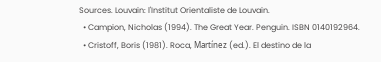Sources. Louvain: l'Institut Orientaliste de Louvain.
  • Campion, Nicholas (1994). The Great Year. Penguin. ISBN 0140192964.
  • Cristoff, Boris (1981). Roca, Martínez (ed.). El destino de la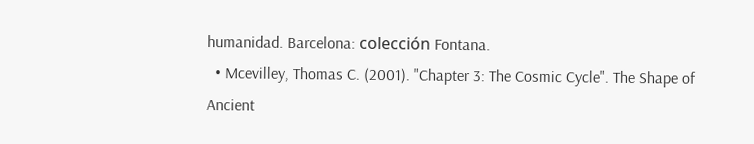humanidad. Barcelona: colección Fontana.
  • Mcevilley, Thomas C. (2001). "Chapter 3: The Cosmic Cycle". The Shape of Ancient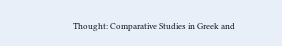Thought: Comparative Studies in Greek and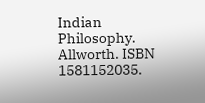Indian Philosophy. Allworth. ISBN 1581152035.